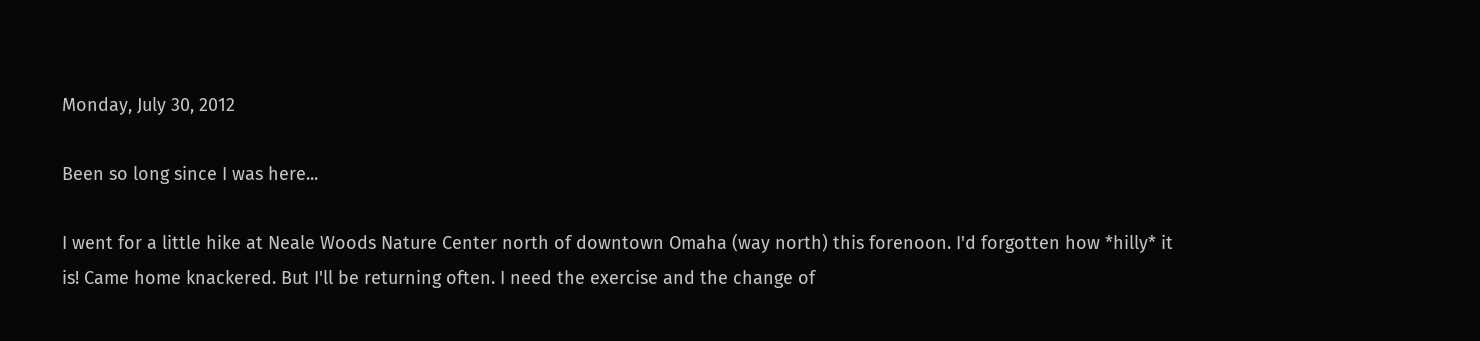Monday, July 30, 2012

Been so long since I was here...

I went for a little hike at Neale Woods Nature Center north of downtown Omaha (way north) this forenoon. I'd forgotten how *hilly* it is! Came home knackered. But I'll be returning often. I need the exercise and the change of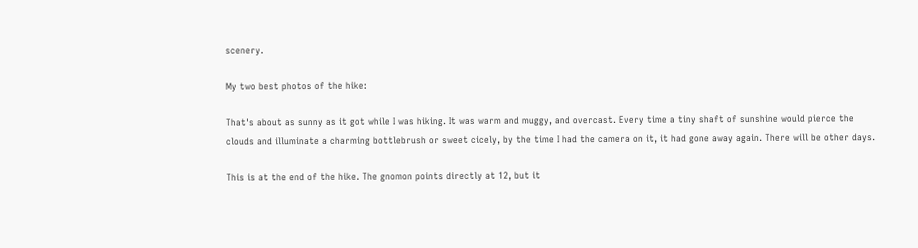scenery.

My two best photos of the hike:

That's about as sunny as it got while I was hiking. It was warm and muggy, and overcast. Every time a tiny shaft of sunshine would pierce the clouds and illuminate a charming bottlebrush or sweet cicely, by the time I had the camera on it, it had gone away again. There will be other days.

This is at the end of the hike. The gnomon points directly at 12, but it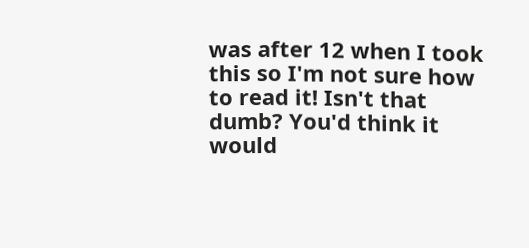was after 12 when I took this so I'm not sure how to read it! Isn't that dumb? You'd think it would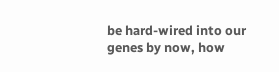be hard-wired into our genes by now, how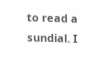to read a sundial. I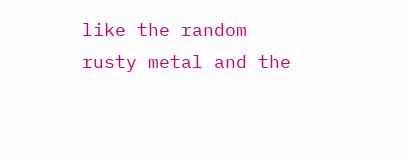like the random rusty metal and the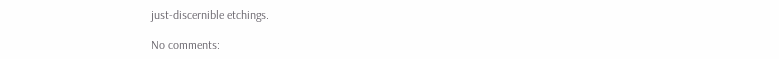just-discernible etchings.

No comments: